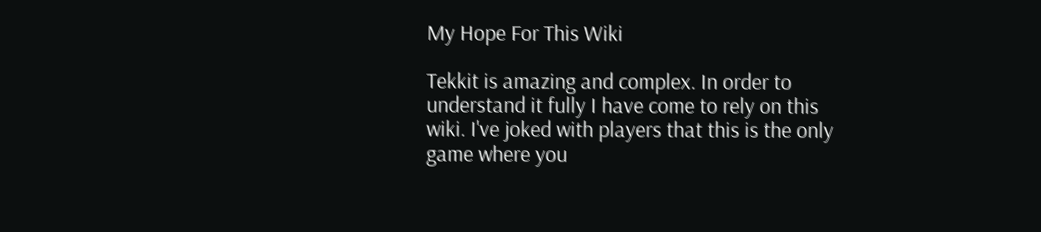My Hope For This Wiki

Tekkit is amazing and complex. In order to understand it fully I have come to rely on this wiki. I've joked with players that this is the only game where you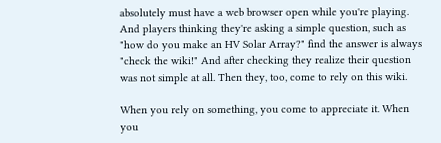absolutely must have a web browser open while you're playing. And players thinking they're asking a simple question, such as "how do you make an HV Solar Array?" find the answer is always "check the wiki!" And after checking they realize their question was not simple at all. Then they, too, come to rely on this wiki.

When you rely on something, you come to appreciate it. When you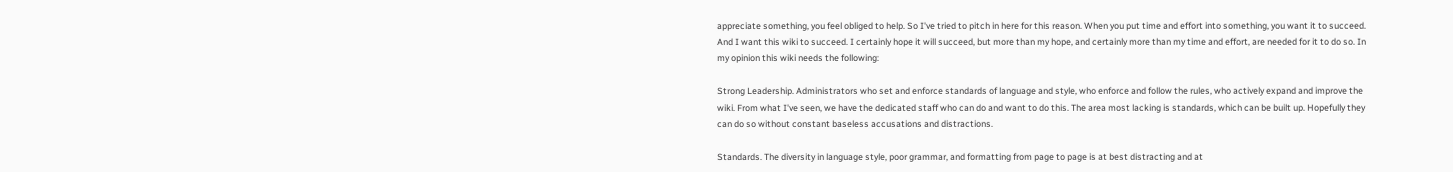appreciate something, you feel obliged to help. So I've tried to pitch in here for this reason. When you put time and effort into something, you want it to succeed. And I want this wiki to succeed. I certainly hope it will succeed, but more than my hope, and certainly more than my time and effort, are needed for it to do so. In my opinion this wiki needs the following:

Strong Leadership. Administrators who set and enforce standards of language and style, who enforce and follow the rules, who actively expand and improve the wiki. From what I've seen, we have the dedicated staff who can do and want to do this. The area most lacking is standards, which can be built up. Hopefully they can do so without constant baseless accusations and distractions.

Standards. The diversity in language style, poor grammar, and formatting from page to page is at best distracting and at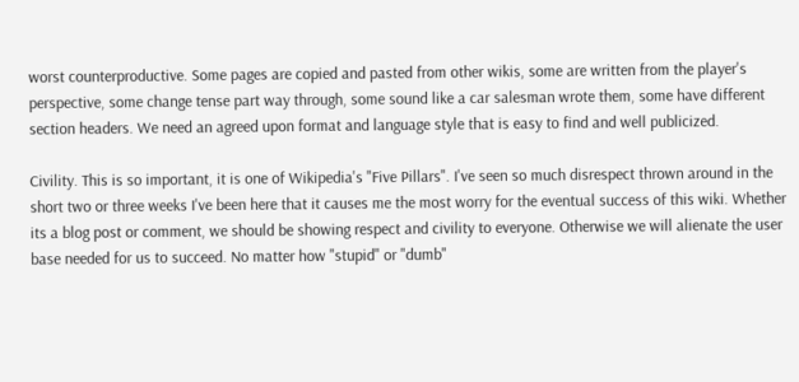worst counterproductive. Some pages are copied and pasted from other wikis, some are written from the player's perspective, some change tense part way through, some sound like a car salesman wrote them, some have different section headers. We need an agreed upon format and language style that is easy to find and well publicized.

Civility. This is so important, it is one of Wikipedia's "Five Pillars". I've seen so much disrespect thrown around in the short two or three weeks I've been here that it causes me the most worry for the eventual success of this wiki. Whether its a blog post or comment, we should be showing respect and civility to everyone. Otherwise we will alienate the user base needed for us to succeed. No matter how "stupid" or "dumb"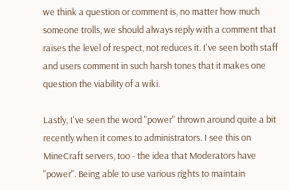we think a question or comment is, no matter how much someone trolls, we should always reply with a comment that raises the level of respect, not reduces it. I've seen both staff and users comment in such harsh tones that it makes one question the viability of a wiki.

Lastly, I've seen the word "power" thrown around quite a bit recently when it comes to administrators. I see this on MineCraft servers, too - the idea that Moderators have "power". Being able to use various rights to maintain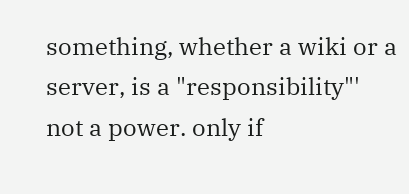something, whether a wiki or a server, is a "responsibility"' not a power. only if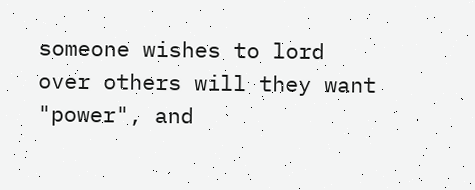someone wishes to lord over others will they want "power", and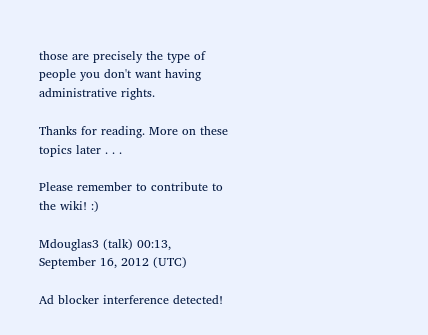those are precisely the type of people you don't want having administrative rights.

Thanks for reading. More on these topics later . . .

Please remember to contribute to the wiki! :)

Mdouglas3 (talk) 00:13, September 16, 2012 (UTC)

Ad blocker interference detected!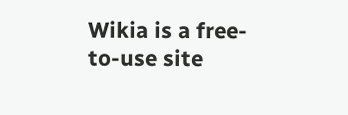Wikia is a free-to-use site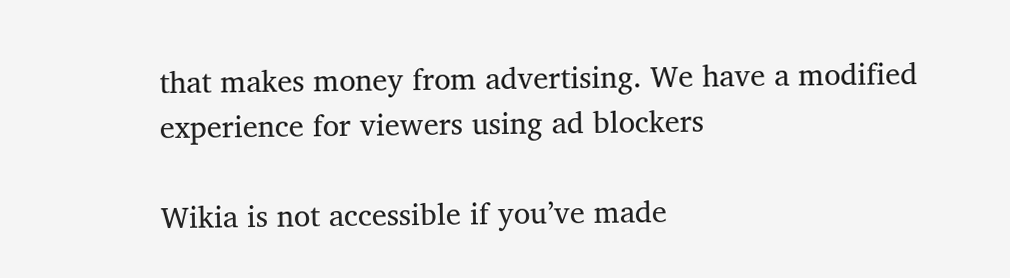that makes money from advertising. We have a modified experience for viewers using ad blockers

Wikia is not accessible if you’ve made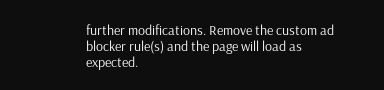further modifications. Remove the custom ad blocker rule(s) and the page will load as expected.